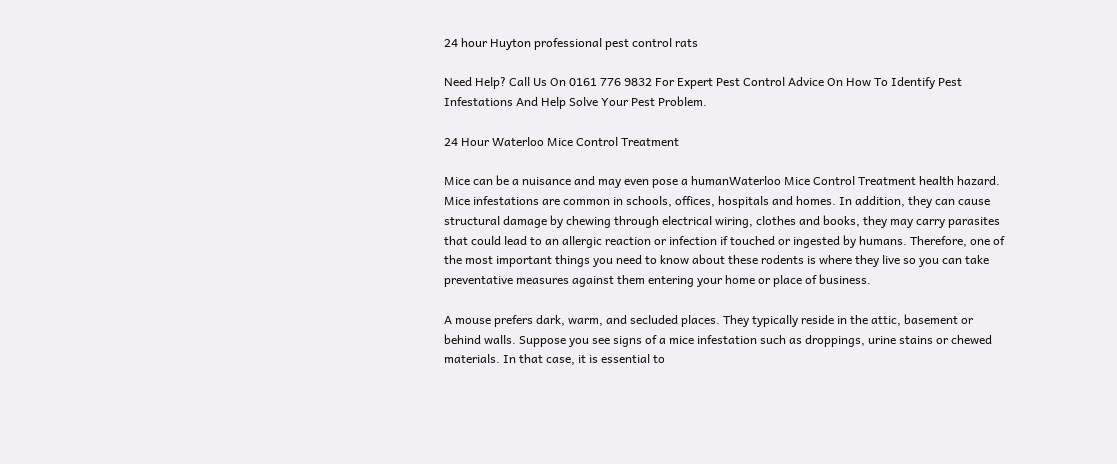24 hour Huyton professional pest control rats

Need Help? Call Us On 0161 776 9832 For Expert Pest Control Advice On How To Identify Pest Infestations And Help Solve Your Pest Problem.

24 Hour Waterloo Mice Control Treatment

Mice can be a nuisance and may even pose a humanWaterloo Mice Control Treatment health hazard. Mice infestations are common in schools, offices, hospitals and homes. In addition, they can cause structural damage by chewing through electrical wiring, clothes and books, they may carry parasites that could lead to an allergic reaction or infection if touched or ingested by humans. Therefore, one of the most important things you need to know about these rodents is where they live so you can take preventative measures against them entering your home or place of business.

A mouse prefers dark, warm, and secluded places. They typically reside in the attic, basement or behind walls. Suppose you see signs of a mice infestation such as droppings, urine stains or chewed materials. In that case, it is essential to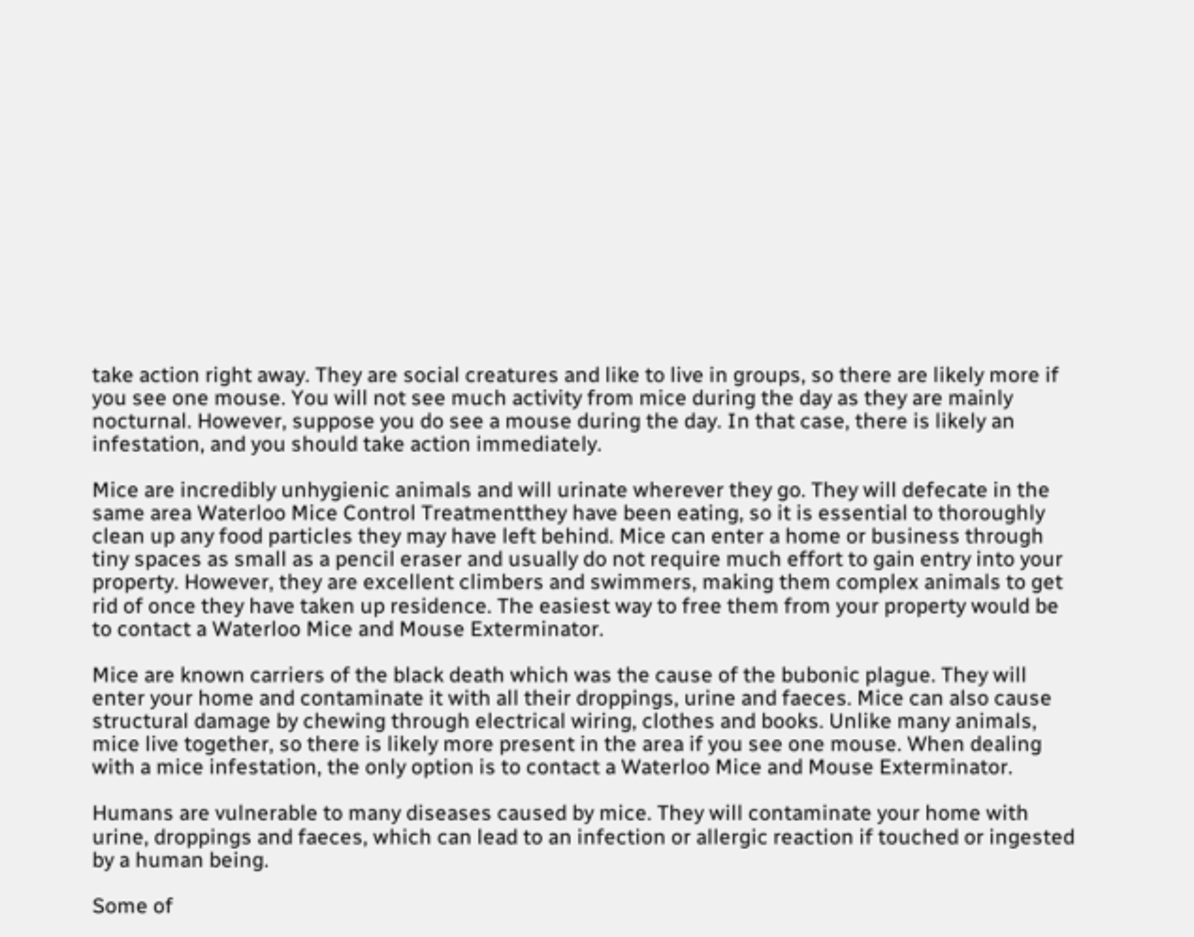take action right away. They are social creatures and like to live in groups, so there are likely more if you see one mouse. You will not see much activity from mice during the day as they are mainly nocturnal. However, suppose you do see a mouse during the day. In that case, there is likely an infestation, and you should take action immediately.

Mice are incredibly unhygienic animals and will urinate wherever they go. They will defecate in the same area Waterloo Mice Control Treatmentthey have been eating, so it is essential to thoroughly clean up any food particles they may have left behind. Mice can enter a home or business through tiny spaces as small as a pencil eraser and usually do not require much effort to gain entry into your property. However, they are excellent climbers and swimmers, making them complex animals to get rid of once they have taken up residence. The easiest way to free them from your property would be to contact a Waterloo Mice and Mouse Exterminator.

Mice are known carriers of the black death which was the cause of the bubonic plague. They will enter your home and contaminate it with all their droppings, urine and faeces. Mice can also cause structural damage by chewing through electrical wiring, clothes and books. Unlike many animals, mice live together, so there is likely more present in the area if you see one mouse. When dealing with a mice infestation, the only option is to contact a Waterloo Mice and Mouse Exterminator.

Humans are vulnerable to many diseases caused by mice. They will contaminate your home with urine, droppings and faeces, which can lead to an infection or allergic reaction if touched or ingested by a human being.

Some of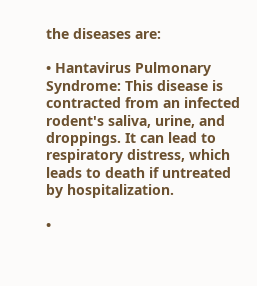the diseases are:

• Hantavirus Pulmonary Syndrome: This disease is contracted from an infected rodent's saliva, urine, and droppings. It can lead to respiratory distress, which leads to death if untreated by hospitalization.

•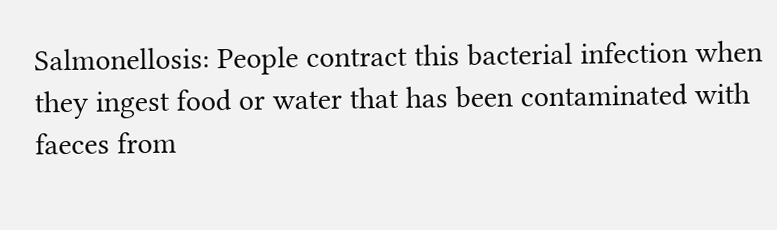Salmonellosis: People contract this bacterial infection when they ingest food or water that has been contaminated with faeces from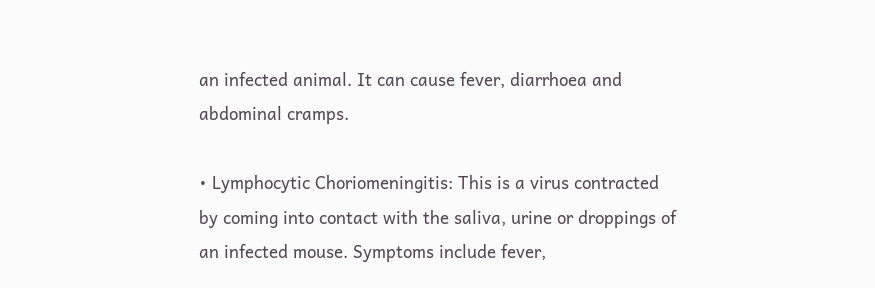an infected animal. It can cause fever, diarrhoea and abdominal cramps.

• Lymphocytic Choriomeningitis: This is a virus contracted by coming into contact with the saliva, urine or droppings of an infected mouse. Symptoms include fever,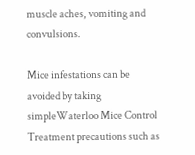muscle aches, vomiting and convulsions.

Mice infestations can be avoided by taking simpleWaterloo Mice Control Treatment precautions such as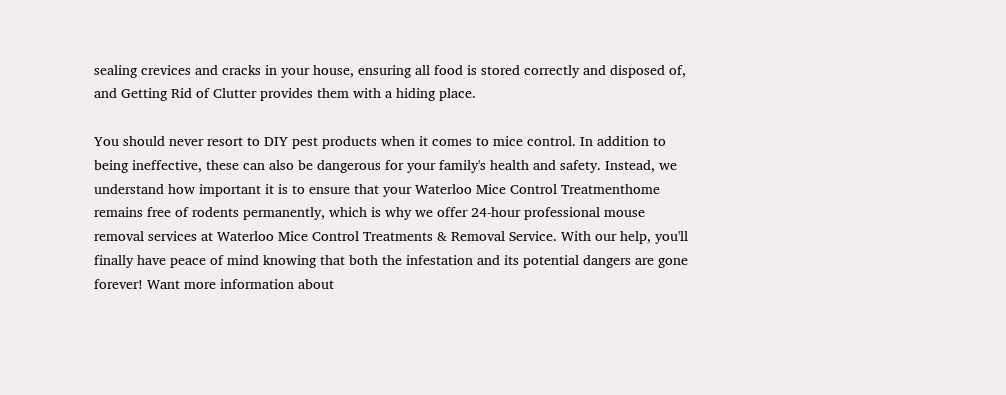sealing crevices and cracks in your house, ensuring all food is stored correctly and disposed of, and Getting Rid of Clutter provides them with a hiding place.

You should never resort to DIY pest products when it comes to mice control. In addition to being ineffective, these can also be dangerous for your family's health and safety. Instead, we understand how important it is to ensure that your Waterloo Mice Control Treatmenthome remains free of rodents permanently, which is why we offer 24-hour professional mouse removal services at Waterloo Mice Control Treatments & Removal Service. With our help, you'll finally have peace of mind knowing that both the infestation and its potential dangers are gone forever! Want more information about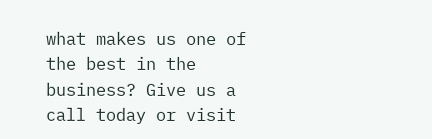what makes us one of the best in the business? Give us a call today or visit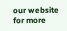our website for more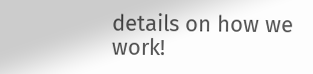details on how we work!